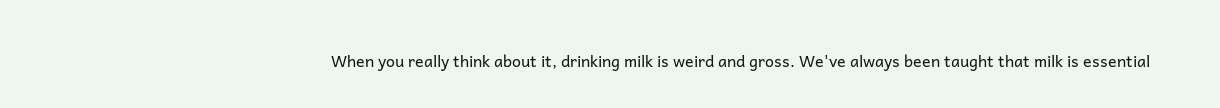When you really think about it, drinking milk is weird and gross. We've always been taught that milk is essential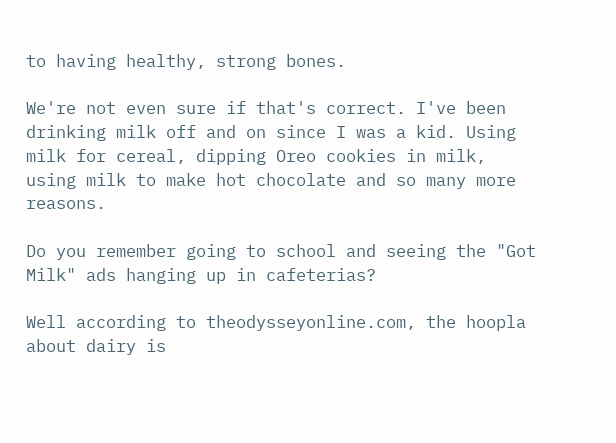to having healthy, strong bones.

We're not even sure if that's correct. I've been drinking milk off and on since I was a kid. Using milk for cereal, dipping Oreo cookies in milk, using milk to make hot chocolate and so many more reasons.

Do you remember going to school and seeing the "Got Milk" ads hanging up in cafeterias?

Well according to theodysseyonline.com, the hoopla about dairy is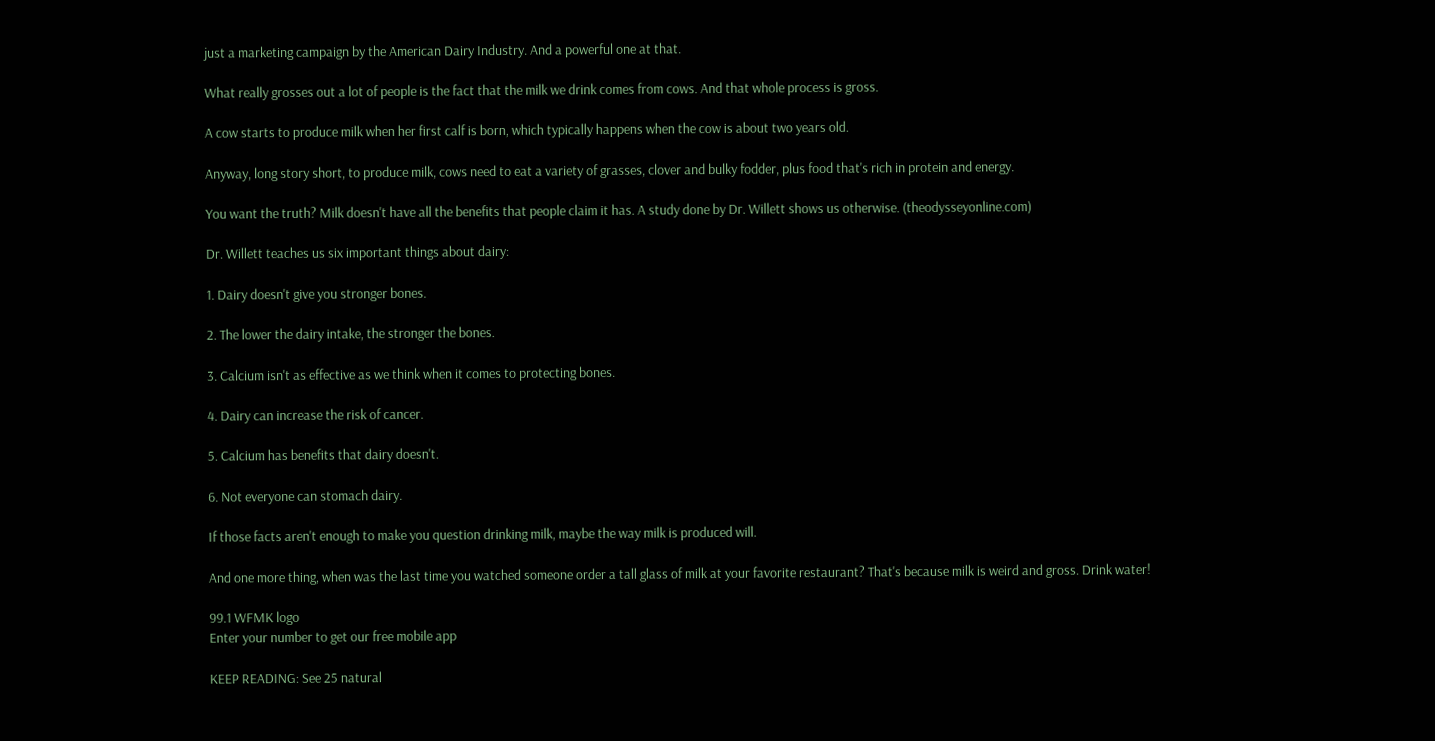just a marketing campaign by the American Dairy Industry. And a powerful one at that.

What really grosses out a lot of people is the fact that the milk we drink comes from cows. And that whole process is gross.

A cow starts to produce milk when her first calf is born, which typically happens when the cow is about two years old.

Anyway, long story short, to produce milk, cows need to eat a variety of grasses, clover and bulky fodder, plus food that's rich in protein and energy.

You want the truth? Milk doesn't have all the benefits that people claim it has. A study done by Dr. Willett shows us otherwise. (theodysseyonline.com)

Dr. Willett teaches us six important things about dairy:

1. Dairy doesn't give you stronger bones.

2. The lower the dairy intake, the stronger the bones.

3. Calcium isn't as effective as we think when it comes to protecting bones.

4. Dairy can increase the risk of cancer.

5. Calcium has benefits that dairy doesn't.

6. Not everyone can stomach dairy.

If those facts aren't enough to make you question drinking milk, maybe the way milk is produced will.

And one more thing, when was the last time you watched someone order a tall glass of milk at your favorite restaurant? That's because milk is weird and gross. Drink water!

99.1 WFMK logo
Enter your number to get our free mobile app

KEEP READING: See 25 natural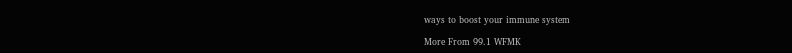ways to boost your immune system

More From 99.1 WFMK